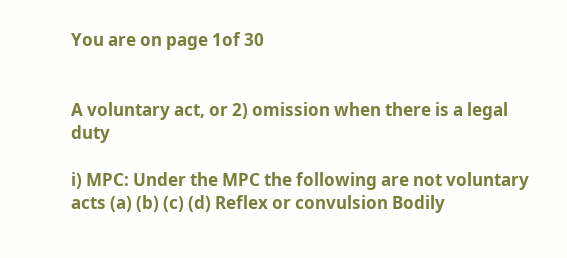You are on page 1of 30


A voluntary act, or 2) omission when there is a legal duty

i) MPC: Under the MPC the following are not voluntary acts (a) (b) (c) (d) Reflex or convulsion Bodily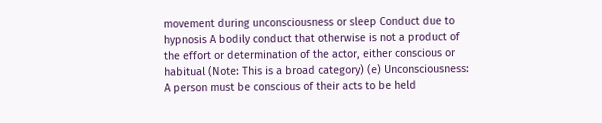movement during unconsciousness or sleep Conduct due to hypnosis A bodily conduct that otherwise is not a product of the effort or determination of the actor, either conscious or habitual (Note: This is a broad category) (e) Unconsciousness: A person must be conscious of their acts to be held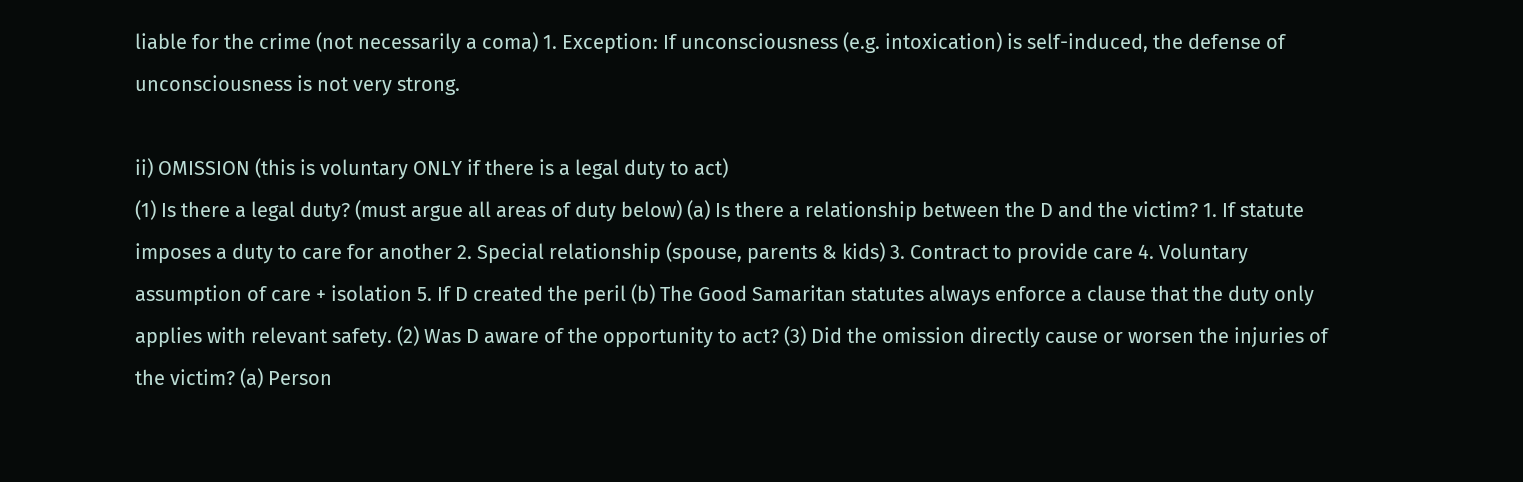liable for the crime (not necessarily a coma) 1. Exception: If unconsciousness (e.g. intoxication) is self-induced, the defense of unconsciousness is not very strong.

ii) OMISSION (this is voluntary ONLY if there is a legal duty to act)
(1) Is there a legal duty? (must argue all areas of duty below) (a) Is there a relationship between the D and the victim? 1. If statute imposes a duty to care for another 2. Special relationship (spouse, parents & kids) 3. Contract to provide care 4. Voluntary assumption of care + isolation 5. If D created the peril (b) The Good Samaritan statutes always enforce a clause that the duty only applies with relevant safety. (2) Was D aware of the opportunity to act? (3) Did the omission directly cause or worsen the injuries of the victim? (a) Person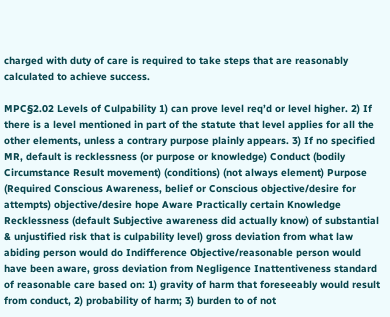charged with duty of care is required to take steps that are reasonably calculated to achieve success.

MPC§2.02 Levels of Culpability 1) can prove level req’d or level higher. 2) If there is a level mentioned in part of the statute that level applies for all the other elements, unless a contrary purpose plainly appears. 3) If no specified MR, default is recklessness (or purpose or knowledge) Conduct (bodily Circumstance Result movement) (conditions) (not always element) Purpose (Required Conscious Awareness, belief or Conscious objective/desire for attempts) objective/desire hope Aware Practically certain Knowledge Recklessness (default Subjective awareness did actually know) of substantial & unjustified risk that is culpability level) gross deviation from what law abiding person would do Indifference Objective/reasonable person would have been aware, gross deviation from Negligence Inattentiveness standard of reasonable care based on: 1) gravity of harm that foreseeably would result from conduct, 2) probability of harm; 3) burden to of not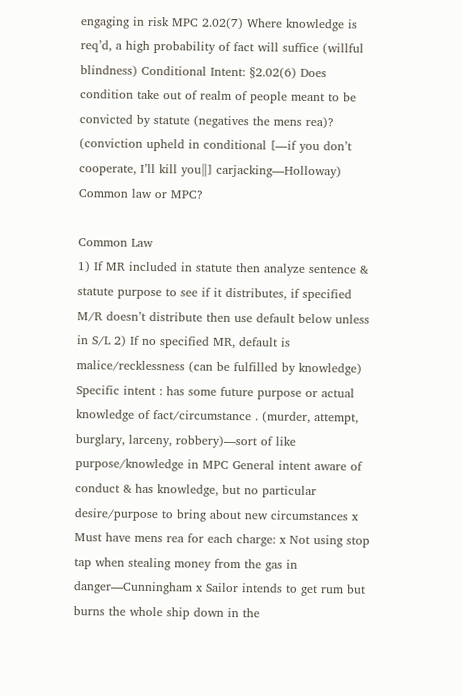engaging in risk MPC 2.02(7) Where knowledge is req’d, a high probability of fact will suffice (willful blindness) Conditional Intent: §2.02(6) Does condition take out of realm of people meant to be convicted by statute (negatives the mens rea)? (conviction upheld in conditional [―if you don’t cooperate, I’ll kill you‖] carjacking—Holloway) Common law or MPC?

Common Law
1) If MR included in statute then analyze sentence & statute purpose to see if it distributes, if specified M/R doesn’t distribute then use default below unless in S/L 2) If no specified MR, default is malice/recklessness (can be fulfilled by knowledge) Specific intent : has some future purpose or actual knowledge of fact/circumstance . (murder, attempt, burglary, larceny, robbery)—sort of like purpose/knowledge in MPC General intent aware of conduct & has knowledge, but no particular desire/purpose to bring about new circumstances x Must have mens rea for each charge: x Not using stop tap when stealing money from the gas in danger—Cunningham x Sailor intends to get rum but burns the whole ship down in the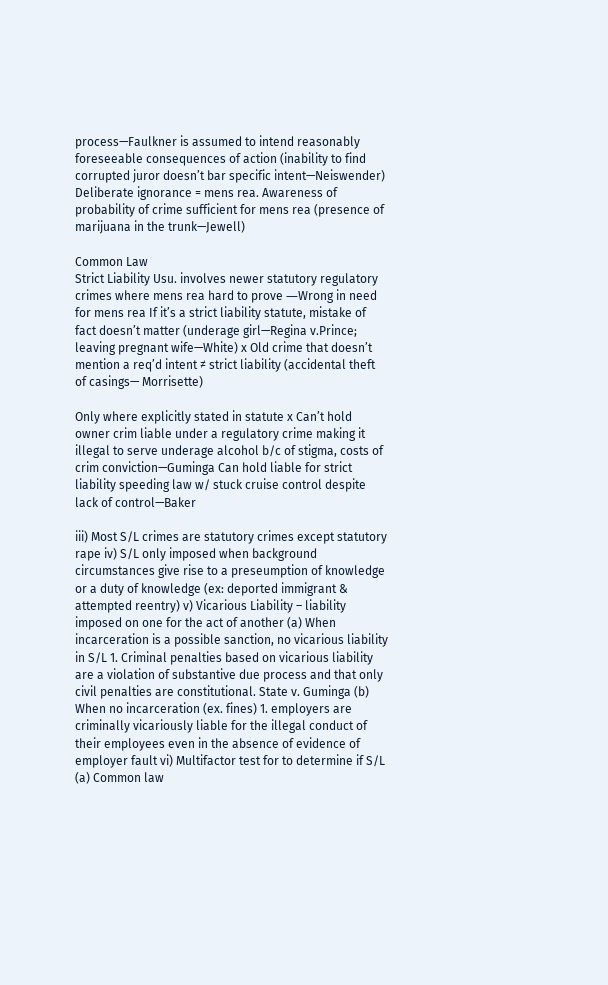process—Faulkner is assumed to intend reasonably foreseeable consequences of action (inability to find corrupted juror doesn’t bar specific intent—Neiswender) Deliberate ignorance = mens rea. Awareness of probability of crime sufficient for mens rea (presence of marijuana in the trunk—Jewell)

Common Law
Strict Liability Usu. involves newer statutory regulatory crimes where mens rea hard to prove ―Wrong in need for mens rea If it’s a strict liability statute, mistake of fact doesn’t matter (underage girl—Regina v.Prince; leaving pregnant wife—White) x Old crime that doesn’t mention a req’d intent ≠ strict liability (accidental theft of casings— Morrisette)

Only where explicitly stated in statute x Can’t hold owner crim liable under a regulatory crime making it illegal to serve underage alcohol b/c of stigma, costs of crim conviction—Guminga Can hold liable for strict liability speeding law w/ stuck cruise control despite lack of control—Baker

iii) Most S/L crimes are statutory crimes except statutory rape iv) S/L only imposed when background circumstances give rise to a preseumption of knowledge or a duty of knowledge (ex: deported immigrant & attempted reentry) v) Vicarious Liability – liability imposed on one for the act of another (a) When incarceration is a possible sanction, no vicarious liability in S/L 1. Criminal penalties based on vicarious liability are a violation of substantive due process and that only civil penalties are constitutional. State v. Guminga (b) When no incarceration (ex. fines) 1. employers are criminally vicariously liable for the illegal conduct of their employees even in the absence of evidence of employer fault vi) Multifactor test for to determine if S/L (a) Common law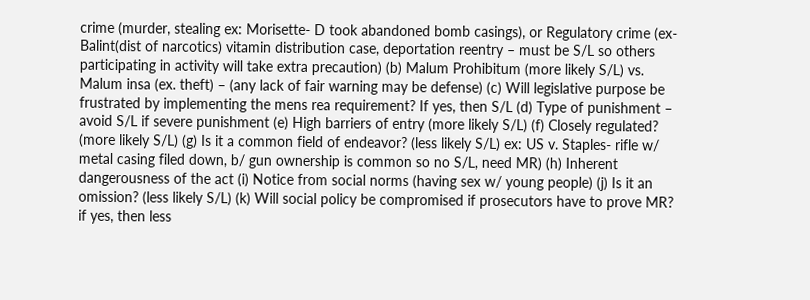crime (murder, stealing ex: Morisette- D took abandoned bomb casings), or Regulatory crime (ex- Balint(dist of narcotics) vitamin distribution case, deportation reentry – must be S/L so others participating in activity will take extra precaution) (b) Malum Prohibitum (more likely S/L) vs. Malum insa (ex. theft) – (any lack of fair warning may be defense) (c) Will legislative purpose be frustrated by implementing the mens rea requirement? If yes, then S/L (d) Type of punishment – avoid S/L if severe punishment (e) High barriers of entry (more likely S/L) (f) Closely regulated? (more likely S/L) (g) Is it a common field of endeavor? (less likely S/L) ex: US v. Staples- rifle w/ metal casing filed down, b/ gun ownership is common so no S/L, need MR) (h) Inherent dangerousness of the act (i) Notice from social norms (having sex w/ young people) (j) Is it an omission? (less likely S/L) (k) Will social policy be compromised if prosecutors have to prove MR? if yes, then less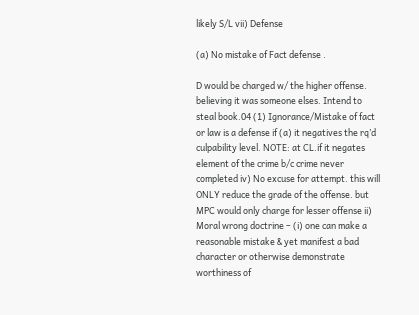likely S/L vii) Defense

(a) No mistake of Fact defense .

D would be charged w/ the higher offense. believing it was someone elses. Intend to steal book.04 (1) Ignorance/Mistake of fact or law is a defense if (a) it negatives the rq’d culpability level. NOTE: at CL.if it negates element of the crime b/c crime never completed iv) No excuse for attempt. this will ONLY reduce the grade of the offense. but MPC would only charge for lesser offense ii) Moral wrong doctrine – (i) one can make a reasonable mistake & yet manifest a bad character or otherwise demonstrate worthiness of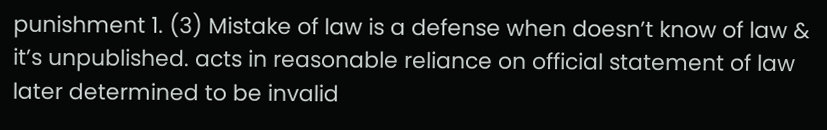punishment 1. (3) Mistake of law is a defense when doesn’t know of law & it’s unpublished. acts in reasonable reliance on official statement of law later determined to be invalid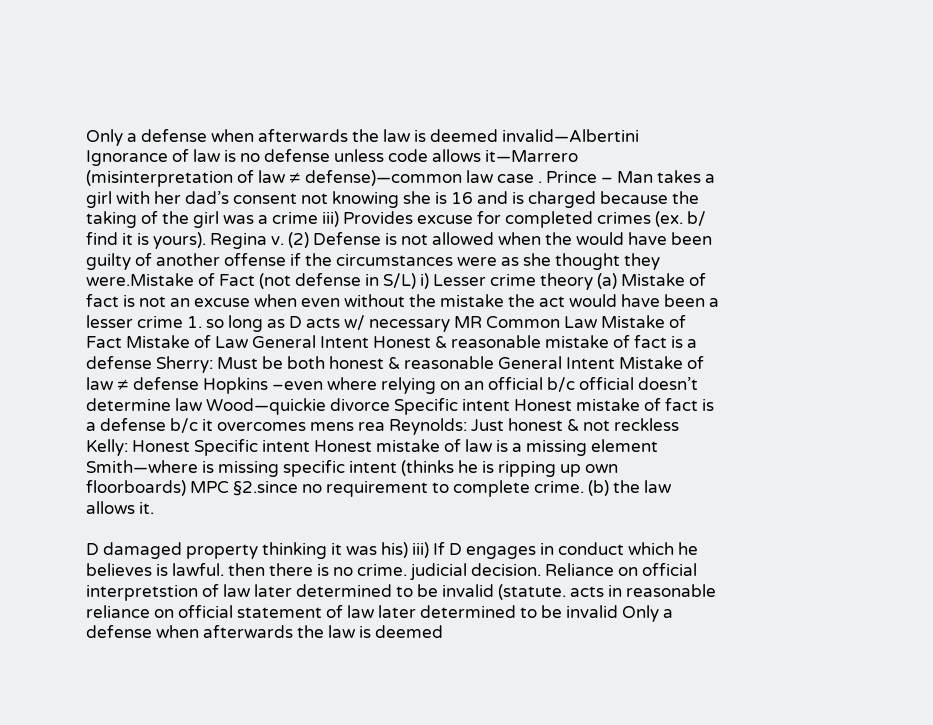Only a defense when afterwards the law is deemed invalid—Albertini Ignorance of law is no defense unless code allows it—Marrero (misinterpretation of law ≠ defense)—common law case . Prince – Man takes a girl with her dad’s consent not knowing she is 16 and is charged because the taking of the girl was a crime iii) Provides excuse for completed crimes (ex. b/ find it is yours). Regina v. (2) Defense is not allowed when the would have been guilty of another offense if the circumstances were as she thought they were.Mistake of Fact (not defense in S/L) i) Lesser crime theory (a) Mistake of fact is not an excuse when even without the mistake the act would have been a lesser crime 1. so long as D acts w/ necessary MR Common Law Mistake of Fact Mistake of Law General Intent Honest & reasonable mistake of fact is a defense Sherry: Must be both honest & reasonable General Intent Mistake of law ≠ defense Hopkins –even where relying on an official b/c official doesn’t determine law Wood—quickie divorce Specific intent Honest mistake of fact is a defense b/c it overcomes mens rea Reynolds: Just honest & not reckless Kelly: Honest Specific intent Honest mistake of law is a missing element Smith—where is missing specific intent (thinks he is ripping up own floorboards) MPC §2.since no requirement to complete crime. (b) the law allows it.

D damaged property thinking it was his) iii) If D engages in conduct which he believes is lawful. then there is no crime. judicial decision. Reliance on official interpretstion of law later determined to be invalid (statute. acts in reasonable reliance on official statement of law later determined to be invalid Only a defense when afterwards the law is deemed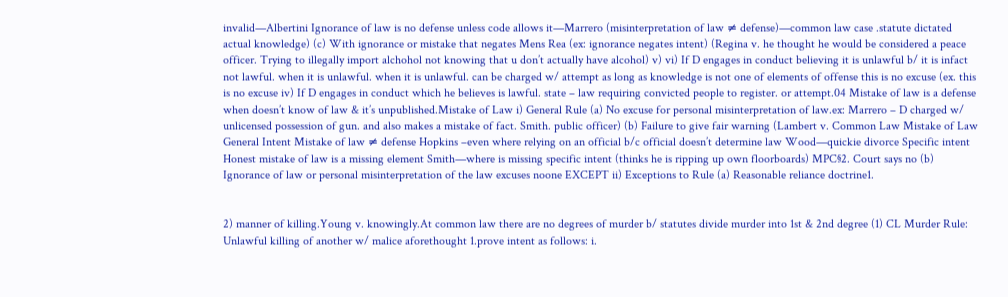invalid—Albertini Ignorance of law is no defense unless code allows it—Marrero (misinterpretation of law ≠ defense)—common law case .statute dictated actual knowledge) (c) With ignorance or mistake that negates Mens Rea (ex: ignorance negates intent) (Regina v. he thought he would be considered a peace officer. Trying to illegally import alchohol not knowing that u don’t actually have alcohol) v) vi) If D engages in conduct believing it is unlawful b/ it is infact not lawful. when it is unlawful. when it is unlawful. can be charged w/ attempt as long as knowledge is not one of elements of offense this is no excuse (ex. this is no excuse iv) If D engages in conduct which he believes is lawful. state – law requiring convicted people to register. or attempt.04 Mistake of law is a defense when doesn’t know of law & it’s unpublished.Mistake of Law i) General Rule (a) No excuse for personal misinterpretation of law.ex: Marrero – D charged w/ unlicensed possession of gun. and also makes a mistake of fact. Smith. public officer) (b) Failure to give fair warning (Lambert v. Common Law Mistake of Law General Intent Mistake of law ≠ defense Hopkins –even where relying on an official b/c official doesn’t determine law Wood—quickie divorce Specific intent Honest mistake of law is a missing element Smith—where is missing specific intent (thinks he is ripping up own floorboards) MPC§2. Court says no (b) Ignorance of law or personal misinterpretation of the law excuses noone EXCEPT ii) Exceptions to Rule (a) Reasonable reliance doctrine1.


2) manner of killing.Young v. knowingly.At common law there are no degrees of murder b/ statutes divide murder into 1st & 2nd degree (1) CL Murder Rule: Unlawful killing of another w/ malice aforethought 1.prove intent as follows: i.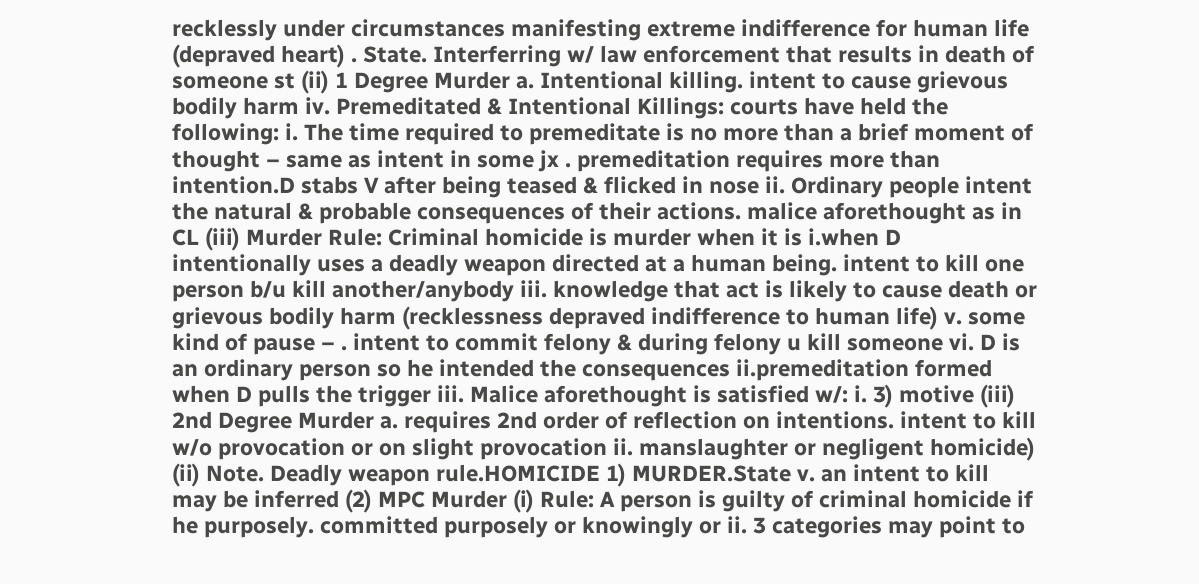recklessly under circumstances manifesting extreme indifference for human life (depraved heart) . State. Interferring w/ law enforcement that results in death of someone st (ii) 1 Degree Murder a. Intentional killing. intent to cause grievous bodily harm iv. Premeditated & Intentional Killings: courts have held the following: i. The time required to premeditate is no more than a brief moment of thought – same as intent in some jx . premeditation requires more than intention.D stabs V after being teased & flicked in nose ii. Ordinary people intent the natural & probable consequences of their actions. malice aforethought as in CL (iii) Murder Rule: Criminal homicide is murder when it is i.when D intentionally uses a deadly weapon directed at a human being. intent to kill one person b/u kill another/anybody iii. knowledge that act is likely to cause death or grievous bodily harm (recklessness depraved indifference to human life) v. some kind of pause – . intent to commit felony & during felony u kill someone vi. D is an ordinary person so he intended the consequences ii.premeditation formed when D pulls the trigger iii. Malice aforethought is satisfied w/: i. 3) motive (iii) 2nd Degree Murder a. requires 2nd order of reflection on intentions. intent to kill w/o provocation or on slight provocation ii. manslaughter or negligent homicide) (ii) Note. Deadly weapon rule.HOMICIDE 1) MURDER.State v. an intent to kill may be inferred (2) MPC Murder (i) Rule: A person is guilty of criminal homicide if he purposely. committed purposely or knowingly or ii. 3 categories may point to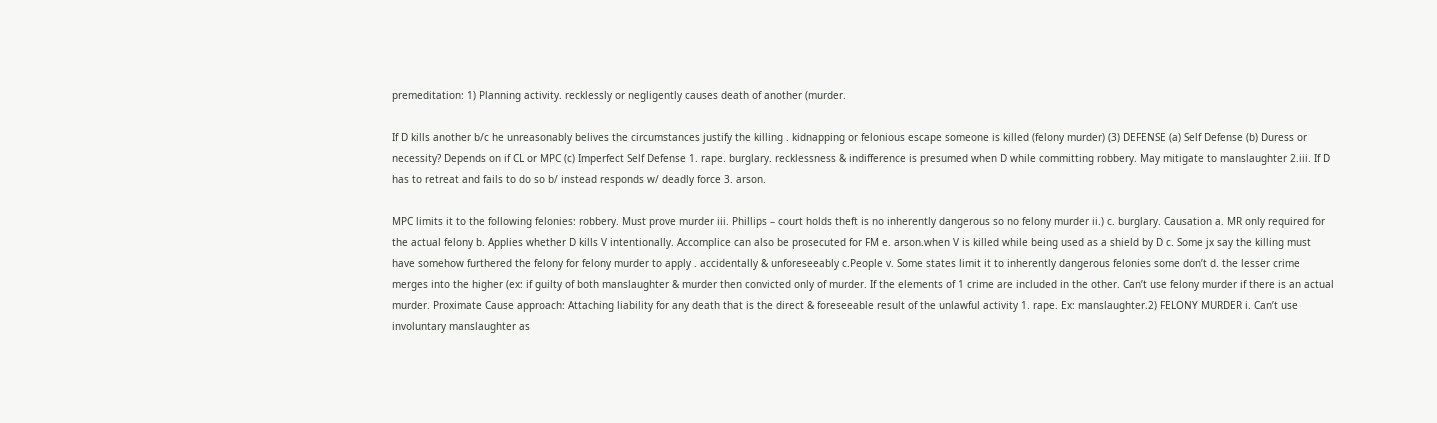premeditation: 1) Planning activity. recklessly or negligently causes death of another (murder.

If D kills another b/c he unreasonably belives the circumstances justify the killing . kidnapping or felonious escape someone is killed (felony murder) (3) DEFENSE (a) Self Defense (b) Duress or necessity? Depends on if CL or MPC (c) Imperfect Self Defense 1. rape. burglary. recklessness & indifference is presumed when D while committing robbery. May mitigate to manslaughter 2.iii. If D has to retreat and fails to do so b/ instead responds w/ deadly force 3. arson.

MPC limits it to the following felonies: robbery. Must prove murder iii. Phillips – court holds theft is no inherently dangerous so no felony murder ii.) c. burglary. Causation a. MR only required for the actual felony b. Applies whether D kills V intentionally. Accomplice can also be prosecuted for FM e. arson.when V is killed while being used as a shield by D c. Some jx say the killing must have somehow furthered the felony for felony murder to apply . accidentally & unforeseeably c.People v. Some states limit it to inherently dangerous felonies some don’t d. the lesser crime merges into the higher (ex: if guilty of both manslaughter & murder then convicted only of murder. If the elements of 1 crime are included in the other. Can’t use felony murder if there is an actual murder. Proximate Cause approach: Attaching liability for any death that is the direct & foreseeable result of the unlawful activity 1. rape. Ex: manslaughter.2) FELONY MURDER i. Can’t use involuntary manslaughter as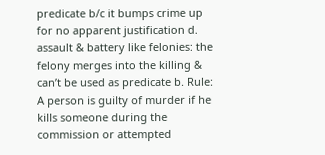predicate b/c it bumps crime up for no apparent justification d. assault & battery like felonies: the felony merges into the killing & can’t be used as predicate b. Rule: A person is guilty of murder if he kills someone during the commission or attempted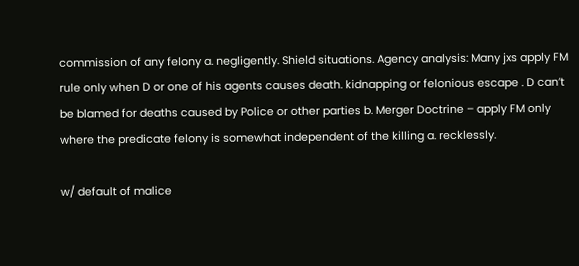commission of any felony a. negligently. Shield situations. Agency analysis: Many jxs apply FM rule only when D or one of his agents causes death. kidnapping or felonious escape . D can’t be blamed for deaths caused by Police or other parties b. Merger Doctrine – apply FM only where the predicate felony is somewhat independent of the killing a. recklessly.

w/ default of malice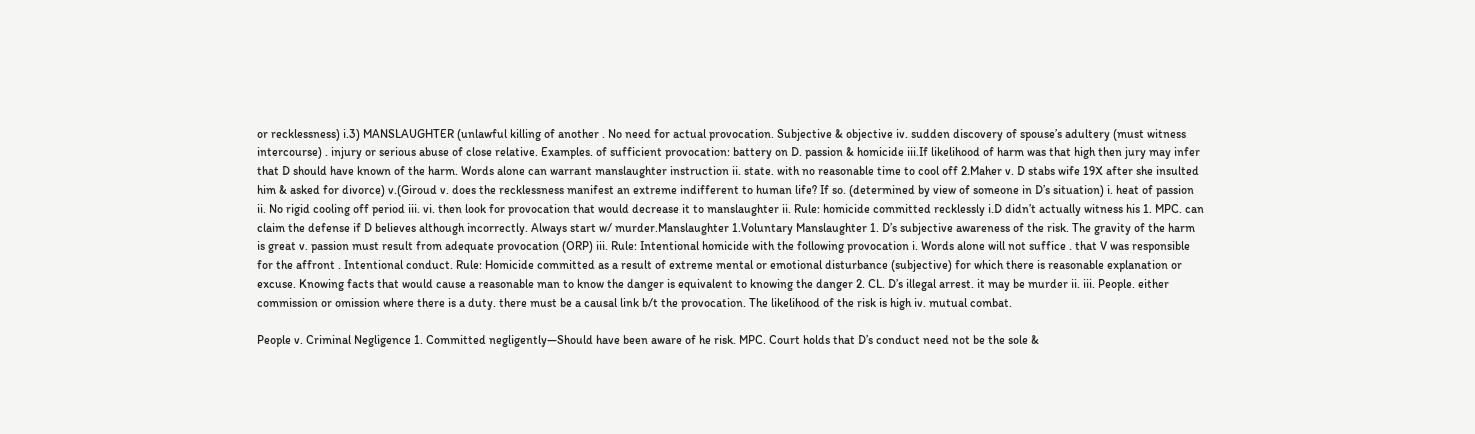or recklessness) i.3) MANSLAUGHTER (unlawful killing of another . No need for actual provocation. Subjective & objective iv. sudden discovery of spouse’s adultery (must witness intercourse) . injury or serious abuse of close relative. Examples. of sufficient provocation: battery on D. passion & homicide iii.If likelihood of harm was that high then jury may infer that D should have known of the harm. Words alone can warrant manslaughter instruction ii. state. with no reasonable time to cool off 2.Maher v. D stabs wife 19X after she insulted him & asked for divorce) v.(Giroud v. does the recklessness manifest an extreme indifferent to human life? If so. (determined by view of someone in D’s situation) i. heat of passion ii. No rigid cooling off period iii. vi. then look for provocation that would decrease it to manslaughter ii. Rule: homicide committed recklessly i.D didn’t actually witness his 1. MPC. can claim the defense if D believes although incorrectly. Always start w/ murder.Manslaughter 1.Voluntary Manslaughter 1. D’s subjective awareness of the risk. The gravity of the harm is great v. passion must result from adequate provocation (ORP) iii. Rule: Intentional homicide with the following provocation i. Words alone will not suffice . that V was responsible for the affront . Intentional conduct. Rule: Homicide committed as a result of extreme mental or emotional disturbance (subjective) for which there is reasonable explanation or excuse. Knowing facts that would cause a reasonable man to know the danger is equivalent to knowing the danger 2. CL. D’s illegal arrest. it may be murder ii. iii. People. either commission or omission where there is a duty. there must be a causal link b/t the provocation. The likelihood of the risk is high iv. mutual combat.

People v. Criminal Negligence 1. Committed negligently—Should have been aware of he risk. MPC. Court holds that D’s conduct need not be the sole &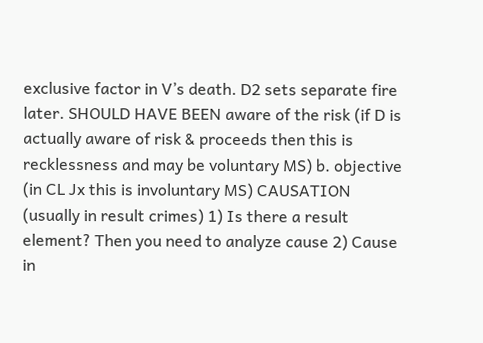exclusive factor in V’s death. D2 sets separate fire later. SHOULD HAVE BEEN aware of the risk (if D is actually aware of risk & proceeds then this is recklessness and may be voluntary MS) b. objective (in CL Jx this is involuntary MS) CAUSATION (usually in result crimes) 1) Is there a result element? Then you need to analyze cause 2) Cause in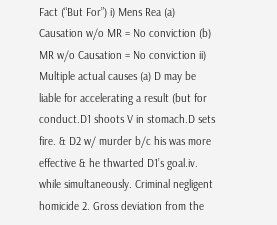Fact (“But For”) i) Mens Rea (a) Causation w/o MR = No conviction (b) MR w/o Causation = No conviction ii) Multiple actual causes (a) D may be liable for accelerating a result (but for conduct.D1 shoots V in stomach.D sets fire. & D2 w/ murder b/c his was more effective & he thwarted D1’s goal.iv. while simultaneously. Criminal negligent homicide 2. Gross deviation from the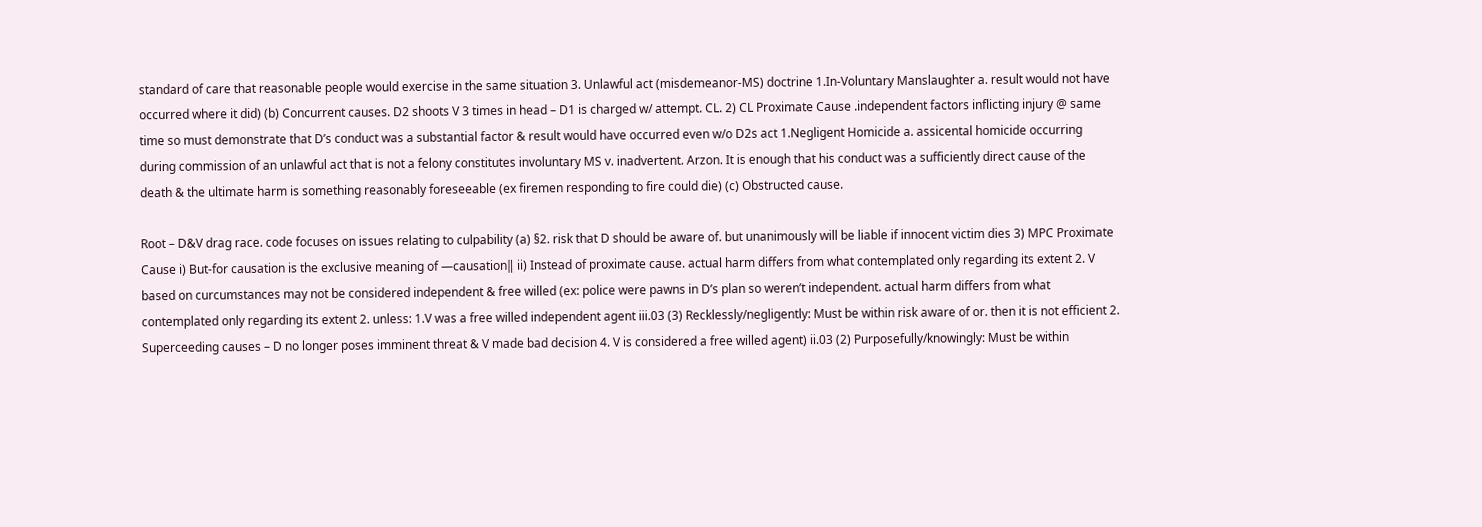standard of care that reasonable people would exercise in the same situation 3. Unlawful act (misdemeanor-MS) doctrine 1.In-Voluntary Manslaughter a. result would not have occurred where it did) (b) Concurrent causes. D2 shoots V 3 times in head – D1 is charged w/ attempt. CL. 2) CL Proximate Cause .independent factors inflicting injury @ same time so must demonstrate that D’s conduct was a substantial factor & result would have occurred even w/o D2s act 1.Negligent Homicide a. assicental homicide occurring during commission of an unlawful act that is not a felony constitutes involuntary MS v. inadvertent. Arzon. It is enough that his conduct was a sufficiently direct cause of the death & the ultimate harm is something reasonably foreseeable (ex firemen responding to fire could die) (c) Obstructed cause.

Root – D&V drag race. code focuses on issues relating to culpability (a) §2. risk that D should be aware of. but unanimously will be liable if innocent victim dies 3) MPC Proximate Cause i) But-for causation is the exclusive meaning of ―causation‖ ii) Instead of proximate cause. actual harm differs from what contemplated only regarding its extent 2. V based on curcumstances may not be considered independent & free willed (ex: police were pawns in D’s plan so weren’t independent. actual harm differs from what contemplated only regarding its extent 2. unless: 1.V was a free willed independent agent iii.03 (3) Recklessly/negligently: Must be within risk aware of or. then it is not efficient 2. Superceeding causes – D no longer poses imminent threat & V made bad decision 4. V is considered a free willed agent) ii.03 (2) Purposefully/knowingly: Must be within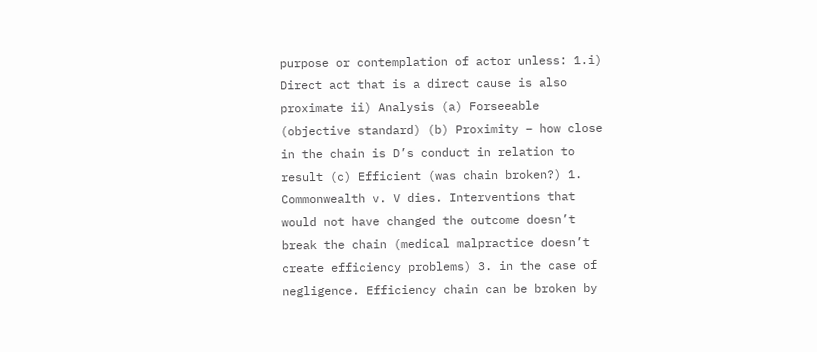purpose or contemplation of actor unless: 1.i) Direct act that is a direct cause is also proximate ii) Analysis (a) Forseeable (objective standard) (b) Proximity – how close in the chain is D’s conduct in relation to result (c) Efficient (was chain broken?) 1. Commonwealth v. V dies. Interventions that would not have changed the outcome doesn’t break the chain (medical malpractice doesn’t create efficiency problems) 3. in the case of negligence. Efficiency chain can be broken by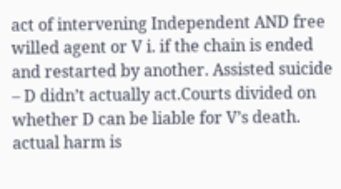act of intervening Independent AND free willed agent or V i. if the chain is ended and restarted by another. Assisted suicide – D didn’t actually act.Courts divided on whether D can be liable for V’s death. actual harm is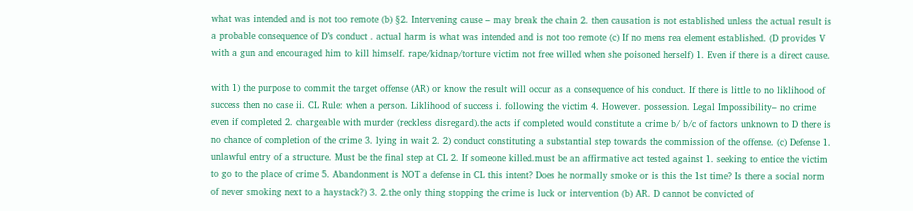what was intended and is not too remote (b) §2. Intervening cause – may break the chain 2. then causation is not established unless the actual result is a probable consequence of D’s conduct . actual harm is what was intended and is not too remote (c) If no mens rea element established. (D provides V with a gun and encouraged him to kill himself. rape/kidnap/torture victim not free willed when she poisoned herself) 1. Even if there is a direct cause.

with 1) the purpose to commit the target offense (AR) or know the result will occur as a consequence of his conduct. If there is little to no liklihood of success then no case ii. CL Rule: when a person. Liklihood of success i. following the victim 4. However. possession. Legal Impossibility– no crime even if completed 2. chargeable with murder (reckless disregard).the acts if completed would constitute a crime b/ b/c of factors unknown to D there is no chance of completion of the crime 3. lying in wait 2. 2) conduct constituting a substantial step towards the commission of the offense. (c) Defense 1. unlawful entry of a structure. Must be the final step at CL 2. If someone killed.must be an affirmative act tested against 1. seeking to entice the victim to go to the place of crime 5. Abandonment is NOT a defense in CL this intent? Does he normally smoke or is this the 1st time? Is there a social norm of never smoking next to a haystack?) 3. 2.the only thing stopping the crime is luck or intervention (b) AR. D cannot be convicted of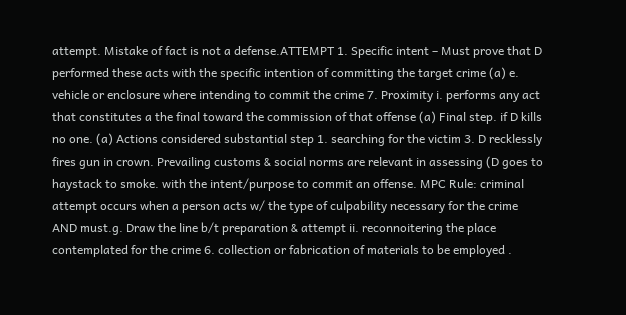attempt. Mistake of fact is not a defense.ATTEMPT 1. Specific intent – Must prove that D performed these acts with the specific intention of committing the target crime (a) e. vehicle or enclosure where intending to commit the crime 7. Proximity i. performs any act that constitutes a the final toward the commission of that offense (a) Final step. if D kills no one. (a) Actions considered substantial step 1. searching for the victim 3. D recklessly fires gun in crown. Prevailing customs & social norms are relevant in assessing (D goes to haystack to smoke. with the intent/purpose to commit an offense. MPC Rule: criminal attempt occurs when a person acts w/ the type of culpability necessary for the crime AND must.g. Draw the line b/t preparation & attempt ii. reconnoitering the place contemplated for the crime 6. collection or fabrication of materials to be employed .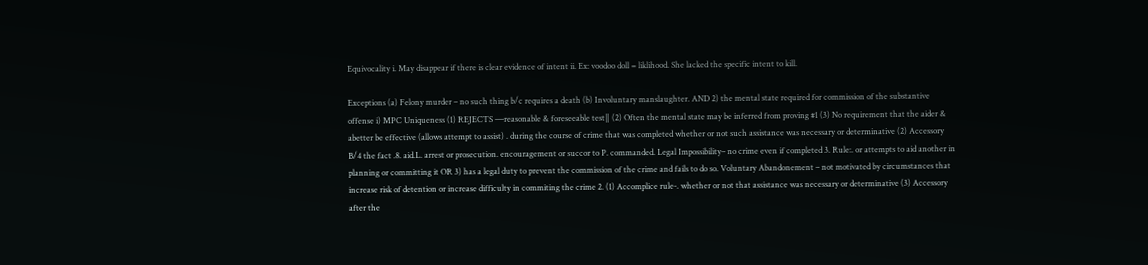Equivocality i. May disappear if there is clear evidence of intent ii. Ex: voodoo doll = liklihood. She lacked the specific intent to kill.

Exceptions (a) Felony murder – no such thing b/c requires a death (b) Involuntary manslaughter. AND 2) the mental state required for commission of the substantive offense i) MPC Uniqueness (1) REJECTS ―reasonable & foreseeable test‖ (2) Often the mental state may be inferred from proving #1 (3) No requirement that the aider & abetter be effective (allows attempt to assist) . during the course of crime that was completed whether or not such assistance was necessary or determinative (2) Accessory B/4 the fact .8. aid.L. arrest or prosecution. encouragement or succor to P. commanded. Legal Impossibility– no crime even if completed 3. Rule:. or attempts to aid another in planning or committing it OR 3) has a legal duty to prevent the commission of the crime and fails to do so. Voluntary Abandonement – not motivated by circumstances that increase risk of detention or increase difficulty in commiting the crime 2. (1) Accomplice rule-. whether or not that assistance was necessary or determinative (3) Accessory after the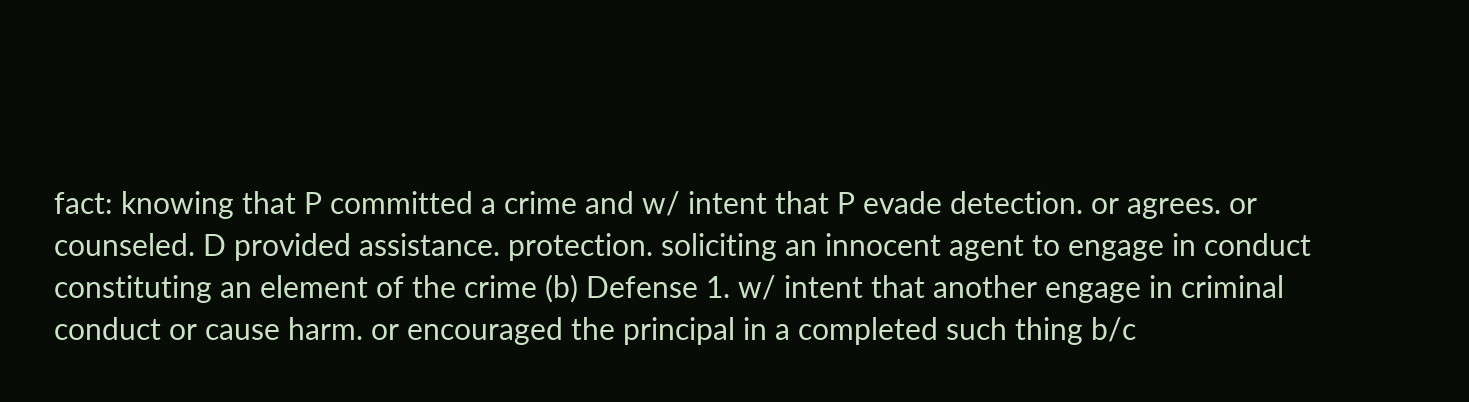fact: knowing that P committed a crime and w/ intent that P evade detection. or agrees. or counseled. D provided assistance. protection. soliciting an innocent agent to engage in conduct constituting an element of the crime (b) Defense 1. w/ intent that another engage in criminal conduct or cause harm. or encouraged the principal in a completed such thing b/c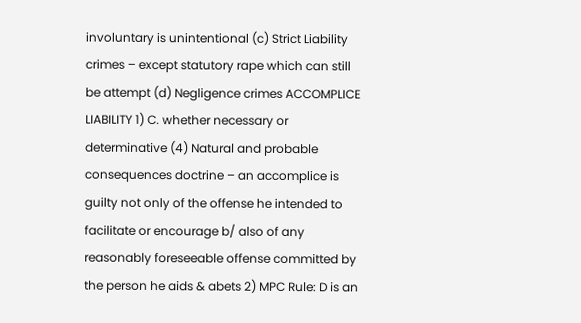involuntary is unintentional (c) Strict Liability crimes – except statutory rape which can still be attempt (d) Negligence crimes ACCOMPLICE LIABILITY 1) C. whether necessary or determinative (4) Natural and probable consequences doctrine – an accomplice is guilty not only of the offense he intended to facilitate or encourage b/ also of any reasonably foreseeable offense committed by the person he aids & abets 2) MPC Rule: D is an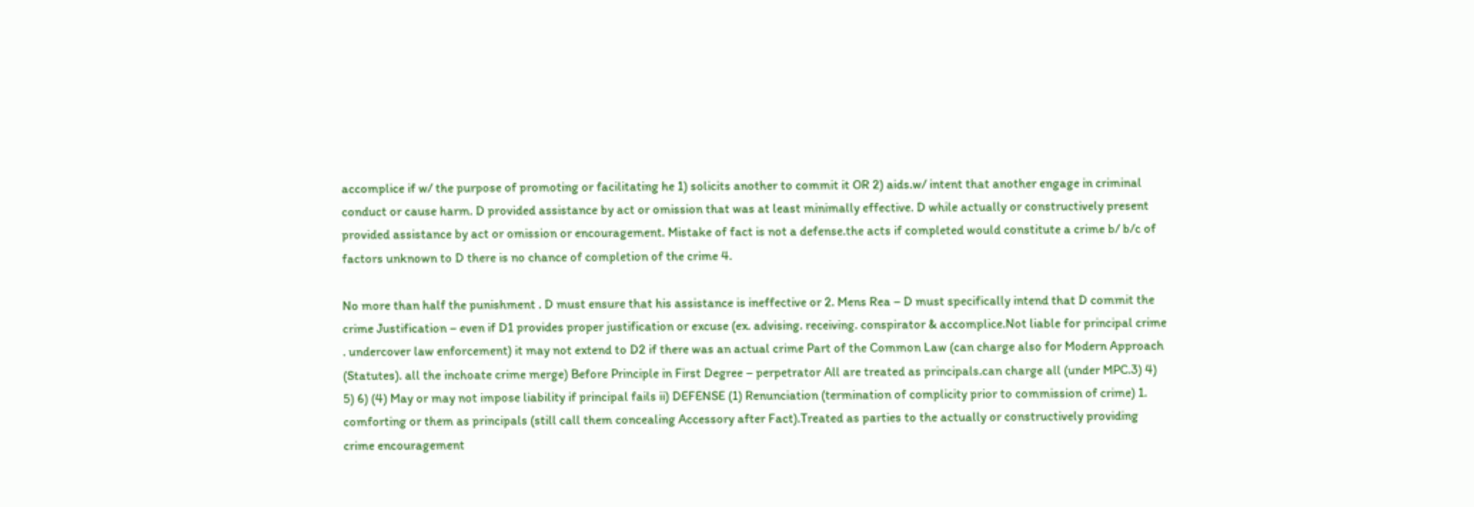accomplice if w/ the purpose of promoting or facilitating he 1) solicits another to commit it OR 2) aids.w/ intent that another engage in criminal conduct or cause harm. D provided assistance by act or omission that was at least minimally effective. D while actually or constructively present provided assistance by act or omission or encouragement. Mistake of fact is not a defense.the acts if completed would constitute a crime b/ b/c of factors unknown to D there is no chance of completion of the crime 4.

No more than half the punishment . D must ensure that his assistance is ineffective or 2. Mens Rea – D must specifically intend that D commit the crime Justification – even if D1 provides proper justification or excuse (ex. advising. receiving. conspirator & accomplice.Not liable for principal crime . undercover law enforcement) it may not extend to D2 if there was an actual crime Part of the Common Law (can charge also for Modern Approach (Statutes). all the inchoate crime merge) Before Principle in First Degree – perpetrator All are treated as principals.can charge all (under MPC.3) 4) 5) 6) (4) May or may not impose liability if principal fails ii) DEFENSE (1) Renunciation (termination of complicity prior to commission of crime) 1. comforting or them as principals (still call them concealing Accessory after Fact).Treated as parties to the actually or constructively providing crime encouragement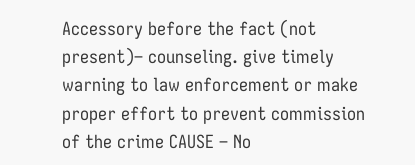Accessory before the fact (not present)– counseling. give timely warning to law enforcement or make proper effort to prevent commission of the crime CAUSE – No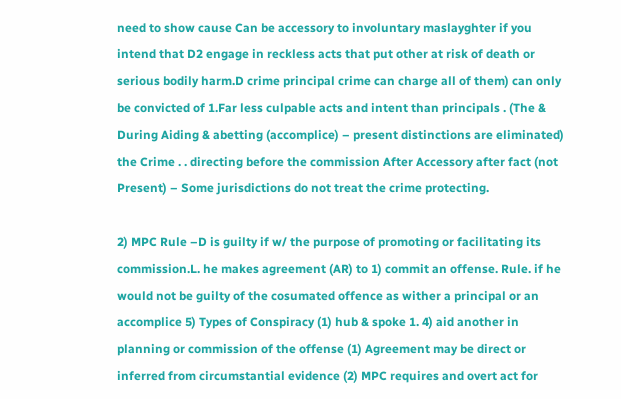need to show cause Can be accessory to involuntary maslayghter if you intend that D2 engage in reckless acts that put other at risk of death or serious bodily harm.D crime principal crime can charge all of them) can only be convicted of 1.Far less culpable acts and intent than principals . (The & During Aiding & abetting (accomplice) – present distinctions are eliminated) the Crime . . directing before the commission After Accessory after fact (not Present) – Some jurisdictions do not treat the crime protecting.

2) MPC Rule –D is guilty if w/ the purpose of promoting or facilitating its commission.L. he makes agreement (AR) to 1) commit an offense. Rule. if he would not be guilty of the cosumated offence as wither a principal or an accomplice 5) Types of Conspiracy (1) hub & spoke 1. 4) aid another in planning or commission of the offense (1) Agreement may be direct or inferred from circumstantial evidence (2) MPC requires and overt act for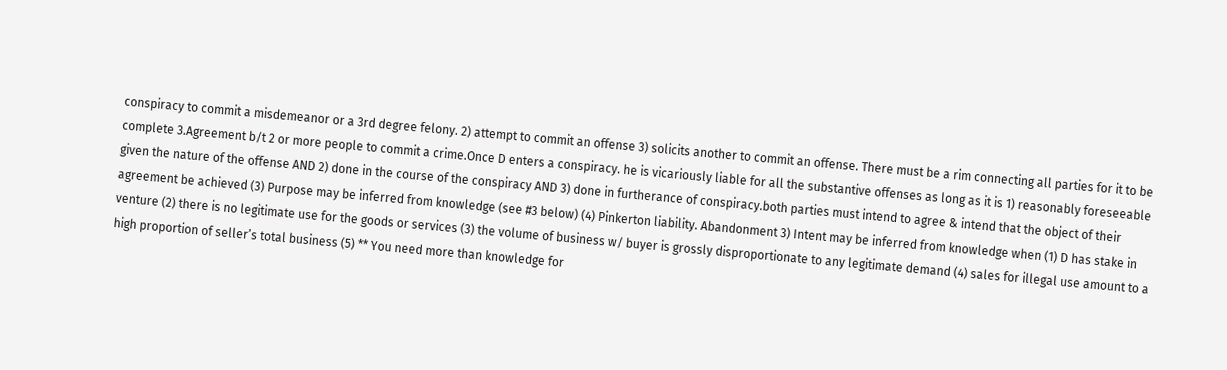conspiracy to commit a misdemeanor or a 3rd degree felony. 2) attempt to commit an offense 3) solicits another to commit an offense. There must be a rim connecting all parties for it to be complete 3.Agreement b/t 2 or more people to commit a crime.Once D enters a conspiracy. he is vicariously liable for all the substantive offenses as long as it is 1) reasonably foreseeable given the nature of the offense AND 2) done in the course of the conspiracy AND 3) done in furtherance of conspiracy.both parties must intend to agree & intend that the object of their agreement be achieved (3) Purpose may be inferred from knowledge (see #3 below) (4) Pinkerton liability. Abandonment 3) Intent may be inferred from knowledge when (1) D has stake in venture (2) there is no legitimate use for the goods or services (3) the volume of business w/ buyer is grossly disproportionate to any legitimate demand (4) sales for illegal use amount to a high proportion of seller’s total business (5) ** You need more than knowledge for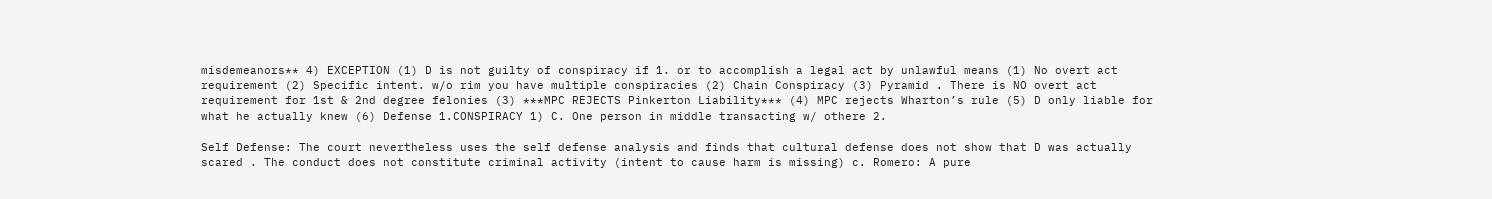misdemeanors** 4) EXCEPTION (1) D is not guilty of conspiracy if 1. or to accomplish a legal act by unlawful means (1) No overt act requirement (2) Specific intent. w/o rim you have multiple conspiracies (2) Chain Conspiracy (3) Pyramid . There is NO overt act requirement for 1st & 2nd degree felonies (3) ***MPC REJECTS Pinkerton Liability*** (4) MPC rejects Wharton’s rule (5) D only liable for what he actually knew (6) Defense 1.CONSPIRACY 1) C. One person in middle transacting w/ othere 2.

Self Defense: The court nevertheless uses the self defense analysis and finds that cultural defense does not show that D was actually scared . The conduct does not constitute criminal activity (intent to cause harm is missing) c. Romero: A pure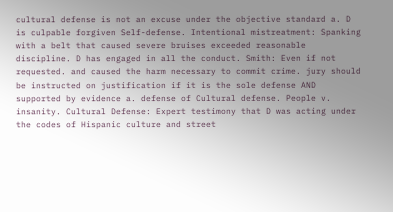cultural defense is not an excuse under the objective standard a. D is culpable forgiven Self-defense. Intentional mistreatment: Spanking with a belt that caused severe bruises exceeded reasonable discipline. D has engaged in all the conduct. Smith: Even if not requested. and caused the harm necessary to commit crime. jury should be instructed on justification if it is the sole defense AND supported by evidence a. defense of Cultural defense. People v. insanity. Cultural Defense: Expert testimony that D was acting under the codes of Hispanic culture and street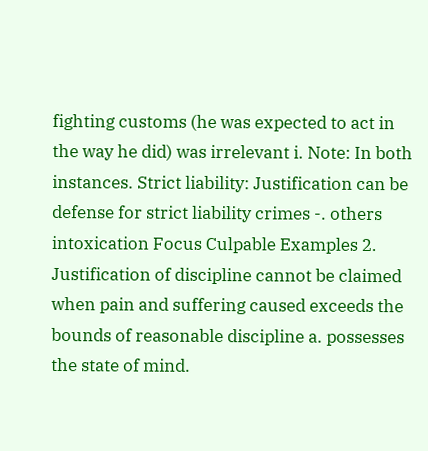fighting customs (he was expected to act in the way he did) was irrelevant i. Note: In both instances. Strict liability: Justification can be defense for strict liability crimes -. others intoxication Focus Culpable Examples 2. Justification of discipline cannot be claimed when pain and suffering caused exceeds the bounds of reasonable discipline a. possesses the state of mind.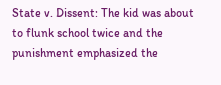State v. Dissent: The kid was about to flunk school twice and the punishment emphasized the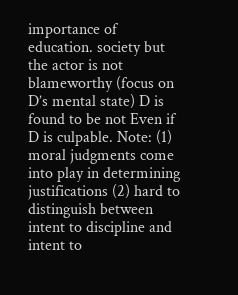importance of education. society but the actor is not blameworthy (focus on D’s mental state) D is found to be not Even if D is culpable. Note: (1) moral judgments come into play in determining justifications (2) hard to distinguish between intent to discipline and intent to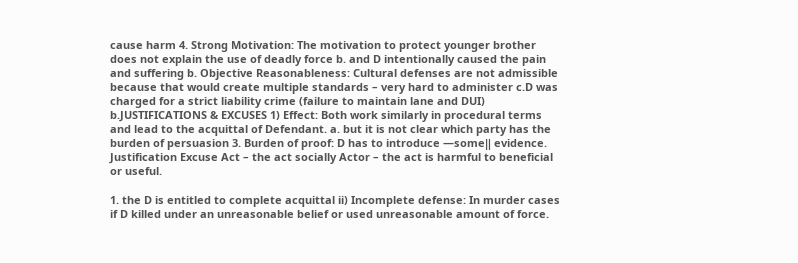cause harm 4. Strong Motivation: The motivation to protect younger brother does not explain the use of deadly force b. and D intentionally caused the pain and suffering b. Objective Reasonableness: Cultural defenses are not admissible because that would create multiple standards – very hard to administer c.D was charged for a strict liability crime (failure to maintain lane and DUI) b.JUSTIFICATIONS & EXCUSES 1) Effect: Both work similarly in procedural terms and lead to the acquittal of Defendant. a. but it is not clear which party has the burden of persuasion 3. Burden of proof: D has to introduce ―some‖ evidence. Justification Excuse Act – the act socially Actor – the act is harmful to beneficial or useful.

1. the D is entitled to complete acquittal ii) Incomplete defense: In murder cases if D killed under an unreasonable belief or used unreasonable amount of force.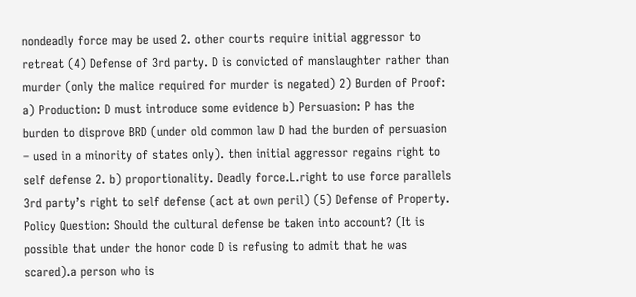nondeadly force may be used 2. other courts require initial aggressor to retreat (4) Defense of 3rd party. D is convicted of manslaughter rather than murder (only the malice required for murder is negated) 2) Burden of Proof: a) Production: D must introduce some evidence b) Persuasion: P has the burden to disprove BRD (under old common law D had the burden of persuasion – used in a minority of states only). then initial aggressor regains right to self defense 2. b) proportionality. Deadly force.L.right to use force parallels 3rd party’s right to self defense (act at own peril) (5) Defense of Property. Policy Question: Should the cultural defense be taken into account? (It is possible that under the honor code D is refusing to admit that he was scared).a person who is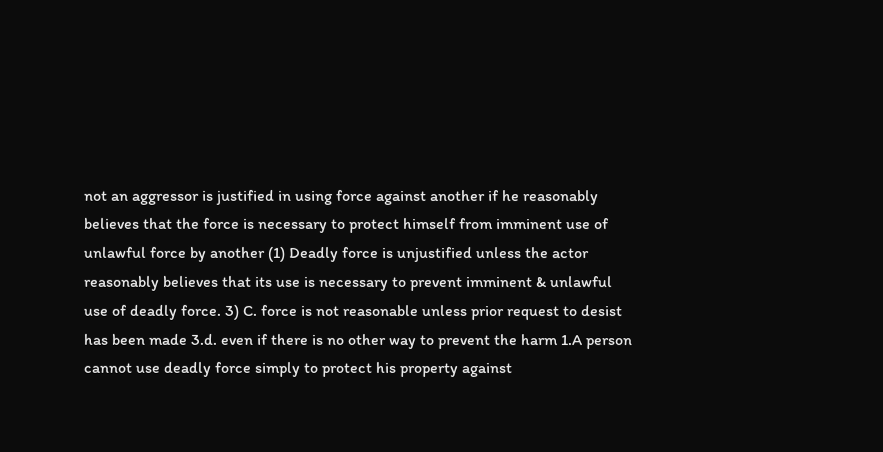not an aggressor is justified in using force against another if he reasonably believes that the force is necessary to protect himself from imminent use of unlawful force by another (1) Deadly force is unjustified unless the actor reasonably believes that its use is necessary to prevent imminent & unlawful use of deadly force. 3) C. force is not reasonable unless prior request to desist has been made 3.d. even if there is no other way to prevent the harm 1.A person cannot use deadly force simply to protect his property against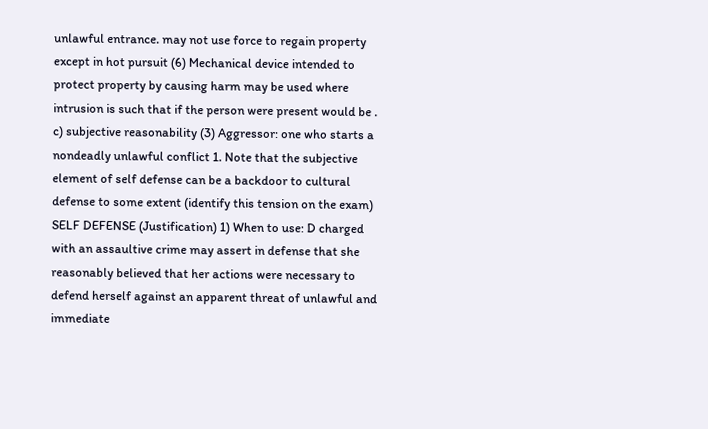unlawful entrance. may not use force to regain property except in hot pursuit (6) Mechanical device intended to protect property by causing harm may be used where intrusion is such that if the person were present would be . c) subjective reasonability (3) Aggressor: one who starts a nondeadly unlawful conflict 1. Note that the subjective element of self defense can be a backdoor to cultural defense to some extent (identify this tension on the exam) SELF DEFENSE (Justification) 1) When to use: D charged with an assaultive crime may assert in defense that she reasonably believed that her actions were necessary to defend herself against an apparent threat of unlawful and immediate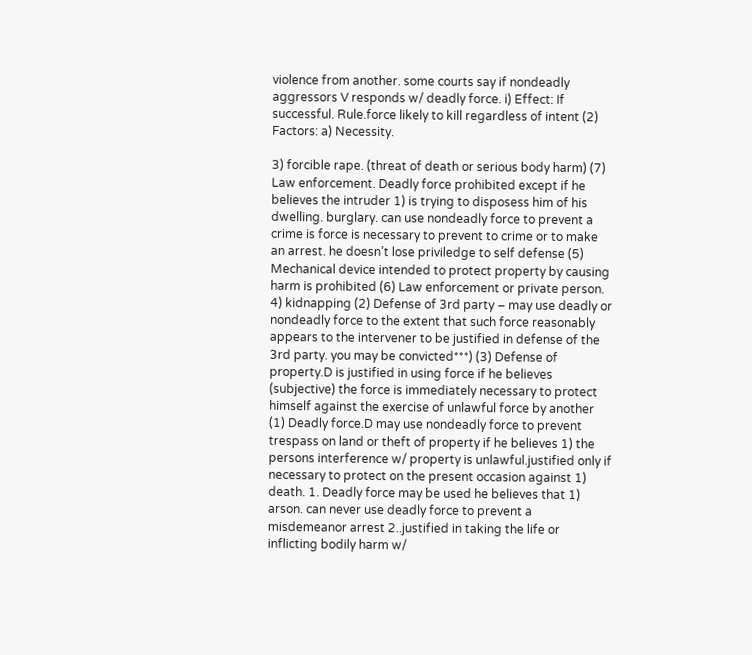violence from another. some courts say if nondeadly aggressors V responds w/ deadly force. i) Effect: If successful. Rule.force likely to kill regardless of intent (2) Factors: a) Necessity.

3) forcible rape. (threat of death or serious body harm) (7) Law enforcement. Deadly force prohibited except if he believes the intruder 1) is trying to disposess him of his dwelling. burglary. can use nondeadly force to prevent a crime is force is necessary to prevent to crime or to make an arrest. he doesn’t lose priviledge to self defense (5) Mechanical device intended to protect property by causing harm is prohibited (6) Law enforcement or private person. 4) kidnapping (2) Defense of 3rd party – may use deadly or nondeadly force to the extent that such force reasonably appears to the intervener to be justified in defense of the 3rd party. you may be convicted***) (3) Defense of property.D is justified in using force if he believes (subjective) the force is immediately necessary to protect himself against the exercise of unlawful force by another (1) Deadly force.D may use nondeadly force to prevent trespass on land or theft of property if he believes 1) the persons interference w/ property is unlawful.justified only if necessary to protect on the present occasion against 1) death. 1. Deadly force may be used he believes that 1) arson. can never use deadly force to prevent a misdemeanor arrest 2..justified in taking the life or inflicting bodily harm w/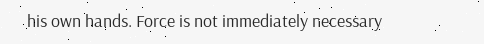his own hands. Force is not immediately necessary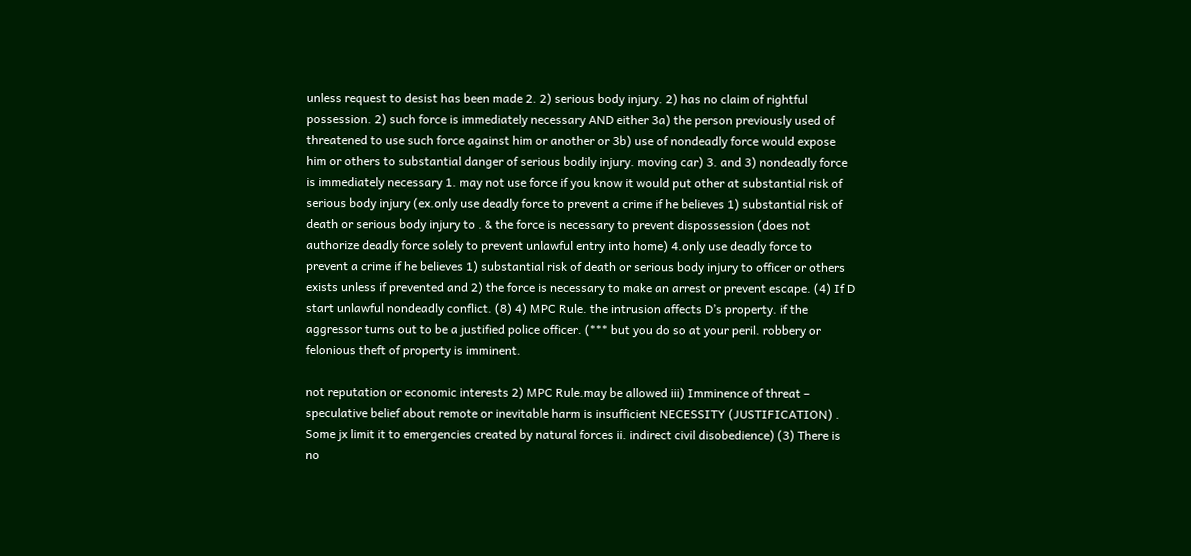unless request to desist has been made 2. 2) serious body injury. 2) has no claim of rightful possession. 2) such force is immediately necessary AND either 3a) the person previously used of threatened to use such force against him or another or 3b) use of nondeadly force would expose him or others to substantial danger of serious bodily injury. moving car) 3. and 3) nondeadly force is immediately necessary 1. may not use force if you know it would put other at substantial risk of serious body injury (ex.only use deadly force to prevent a crime if he believes 1) substantial risk of death or serious body injury to . & the force is necessary to prevent dispossession (does not authorize deadly force solely to prevent unlawful entry into home) 4.only use deadly force to prevent a crime if he believes 1) substantial risk of death or serious body injury to officer or others exists unless if prevented and 2) the force is necessary to make an arrest or prevent escape. (4) If D start unlawful nondeadly conflict. (8) 4) MPC Rule. the intrusion affects D’s property. if the aggressor turns out to be a justified police officer. (*** but you do so at your peril. robbery or felonious theft of property is imminent.

not reputation or economic interests 2) MPC Rule.may be allowed iii) Imminence of threat – speculative belief about remote or inevitable harm is insufficient NECESSITY (JUSTIFICATION) . Some jx limit it to emergencies created by natural forces ii. indirect civil disobedience) (3) There is no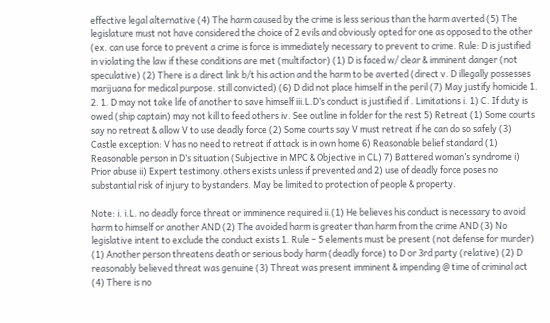effective legal alternative (4) The harm caused by the crime is less serious than the harm averted (5) The legislature must not have considered the choice of 2 evils and obviously opted for one as opposed to the other (ex. can use force to prevent a crime is force is immediately necessary to prevent to crime. Rule: D is justified in violating the law if these conditions are met (multifactor) (1) D is faced w/ clear & imminent danger (not speculative) (2) There is a direct link b/t his action and the harm to be averted (direct v. D illegally possesses marijuana for medical purpose. still convicted) (6) D did not place himself in the peril (7) May justify homicide 1. 2. 1. D may not take life of another to save himself iii.L.D’s conduct is justified if . Limitations i. 1) C. If duty is owed (ship captain) may not kill to feed others iv. See outline in folder for the rest 5) Retreat (1) Some courts say no retreat & allow V to use deadly force (2) Some courts say V must retreat if he can do so safely (3) Castle exception: V has no need to retreat if attack is in own home 6) Reasonable belief standard (1) Reasonable person in D’s situation (Subjective in MPC & Objective in CL) 7) Battered woman’s syndrome i) Prior abuse ii) Expert testimony.others exists unless if prevented and 2) use of deadly force poses no substantial risk of injury to bystanders. May be limited to protection of people & property.

Note: i. i.L. no deadly force threat or imminence required ii.(1) He believes his conduct is necessary to avoid harm to himself or another AND (2) The avoided harm is greater than harm from the crime AND (3) No legislative intent to exclude the conduct exists 1. Rule – 5 elements must be present (not defense for murder) (1) Another person threatens death or serious body harm (deadly force) to D or 3rd party (relative) (2) D reasonably believed threat was genuine (3) Threat was present imminent & impending @ time of criminal act (4) There is no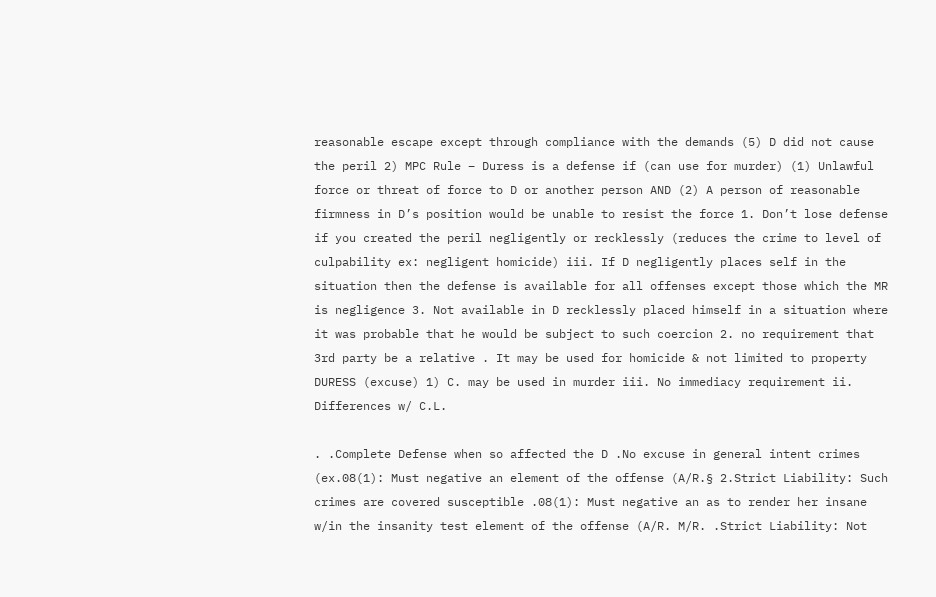reasonable escape except through compliance with the demands (5) D did not cause the peril 2) MPC Rule – Duress is a defense if (can use for murder) (1) Unlawful force or threat of force to D or another person AND (2) A person of reasonable firmness in D’s position would be unable to resist the force 1. Don’t lose defense if you created the peril negligently or recklessly (reduces the crime to level of culpability ex: negligent homicide) iii. If D negligently places self in the situation then the defense is available for all offenses except those which the MR is negligence 3. Not available in D recklessly placed himself in a situation where it was probable that he would be subject to such coercion 2. no requirement that 3rd party be a relative . It may be used for homicide & not limited to property DURESS (excuse) 1) C. may be used in murder iii. No immediacy requirement ii. Differences w/ C.L.

. .Complete Defense when so affected the D .No excuse in general intent crimes (ex.08(1): Must negative an element of the offense (A/R.§ 2.Strict Liability: Such crimes are covered susceptible .08(1): Must negative an as to render her insane w/in the insanity test element of the offense (A/R. M/R. .Strict Liability: Not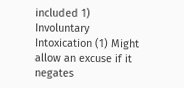included 1) Involuntary Intoxication (1) Might allow an excuse if it negates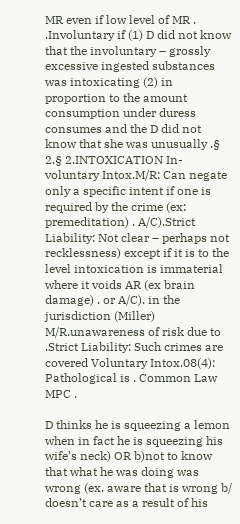MR even if low level of MR . .Involuntary if (1) D did not know that the involuntary – grossly excessive ingested substances was intoxicating (2) in proportion to the amount consumption under duress consumes and the D did not know that she was unusually .§ 2.§ 2.INTOXICATION In-voluntary Intox.M/R: Can negate only a specific intent if one is required by the crime (ex: premeditation) . A/C).Strict Liability: Not clear – perhaps not recklessness) except if it is to the level intoxication is immaterial where it voids AR (ex brain damage) . or A/C). in the jurisdiction (Miller) M/R.unawareness of risk due to .Strict Liability: Such crimes are covered Voluntary Intox.08(4): Pathological is . Common Law MPC .

D thinks he is squeezing a lemon when in fact he is squeezing his wife’s neck) OR b)not to know that what he was doing was wrong (ex. aware that is wrong b/ doesn’t care as a result of his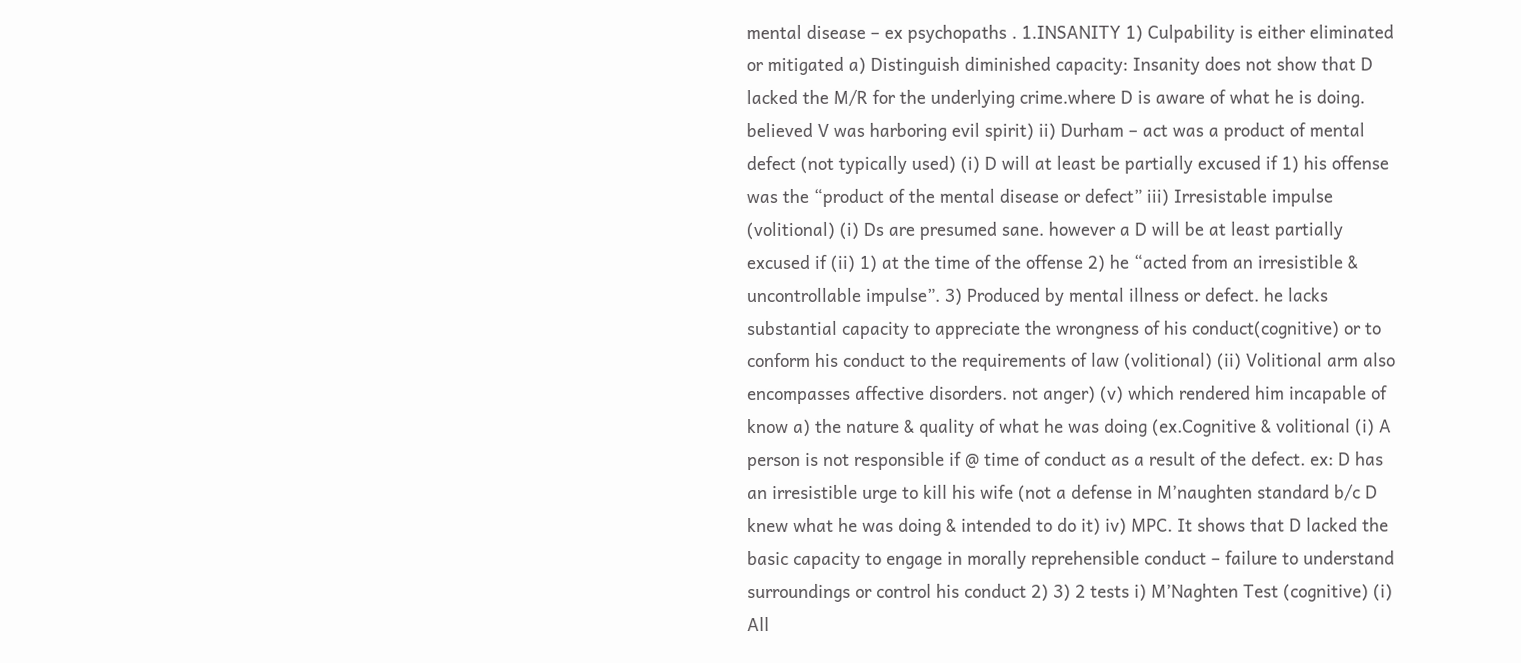mental disease – ex psychopaths . 1.INSANITY 1) Culpability is either eliminated or mitigated a) Distinguish diminished capacity: Insanity does not show that D lacked the M/R for the underlying crime.where D is aware of what he is doing. believed V was harboring evil spirit) ii) Durham – act was a product of mental defect (not typically used) (i) D will at least be partially excused if 1) his offense was the “product of the mental disease or defect” iii) Irresistable impulse (volitional) (i) Ds are presumed sane. however a D will be at least partially excused if (ii) 1) at the time of the offense 2) he “acted from an irresistible & uncontrollable impulse”. 3) Produced by mental illness or defect. he lacks substantial capacity to appreciate the wrongness of his conduct(cognitive) or to conform his conduct to the requirements of law (volitional) (ii) Volitional arm also encompasses affective disorders. not anger) (v) which rendered him incapable of know a) the nature & quality of what he was doing (ex.Cognitive & volitional (i) A person is not responsible if @ time of conduct as a result of the defect. ex: D has an irresistible urge to kill his wife (not a defense in M’naughten standard b/c D knew what he was doing & intended to do it) iv) MPC. It shows that D lacked the basic capacity to engage in morally reprehensible conduct – failure to understand surroundings or control his conduct 2) 3) 2 tests i) M’Naghten Test (cognitive) (i) All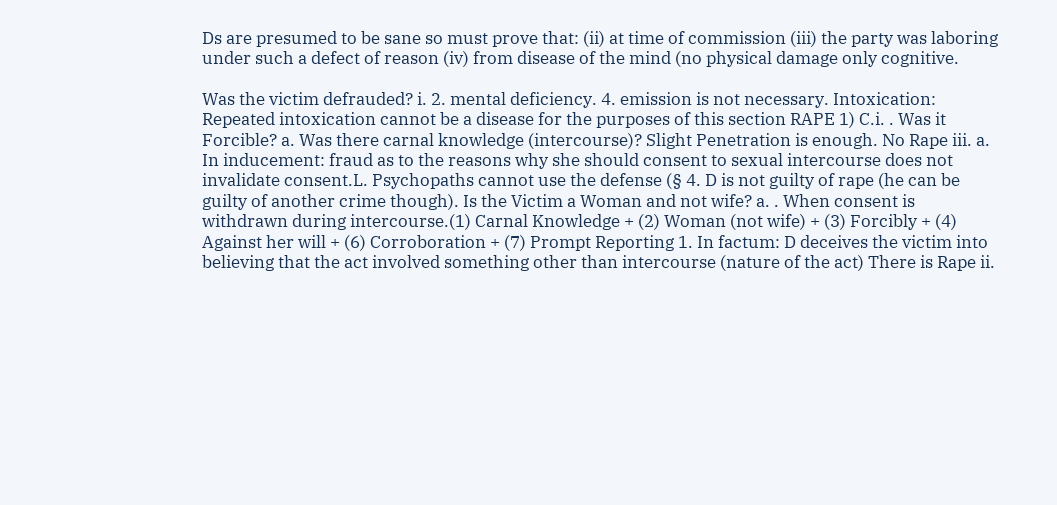Ds are presumed to be sane so must prove that: (ii) at time of commission (iii) the party was laboring under such a defect of reason (iv) from disease of the mind (no physical damage only cognitive.

Was the victim defrauded? i. 2. mental deficiency. 4. emission is not necessary. Intoxication: Repeated intoxication cannot be a disease for the purposes of this section RAPE 1) C.i. . Was it Forcible? a. Was there carnal knowledge (intercourse)? Slight Penetration is enough. No Rape iii. a. In inducement: fraud as to the reasons why she should consent to sexual intercourse does not invalidate consent.L. Psychopaths cannot use the defense (§ 4. D is not guilty of rape (he can be guilty of another crime though). Is the Victim a Woman and not wife? a. . When consent is withdrawn during intercourse.(1) Carnal Knowledge + (2) Woman (not wife) + (3) Forcibly + (4) Against her will + (6) Corroboration + (7) Prompt Reporting 1. In factum: D deceives the victim into believing that the act involved something other than intercourse (nature of the act) There is Rape ii.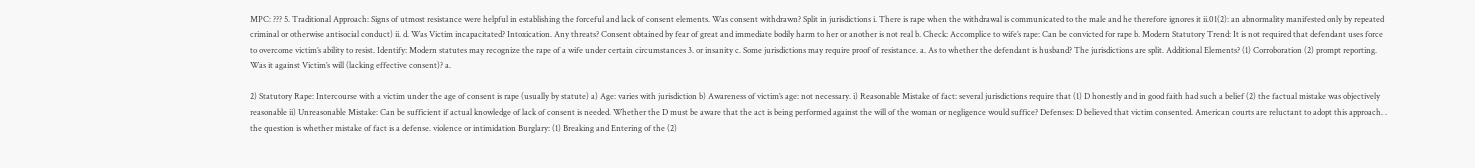MPC: ??? 5. Traditional Approach: Signs of utmost resistance were helpful in establishing the forceful and lack of consent elements. Was consent withdrawn? Split in jurisdictions i. There is rape when the withdrawal is communicated to the male and he therefore ignores it ii.01(2): an abnormality manifested only by repeated criminal or otherwise antisocial conduct) ii. d. Was Victim incapacitated? Intoxication. Any threats? Consent obtained by fear of great and immediate bodily harm to her or another is not real b. Check: Accomplice to wife’s rape: Can be convicted for rape b. Modern Statutory Trend: It is not required that defendant uses force to overcome victim’s ability to resist. Identify: Modern statutes may recognize the rape of a wife under certain circumstances 3. or insanity c. Some jurisdictions may require proof of resistance. a. As to whether the defendant is husband? The jurisdictions are split. Additional Elements? (1) Corroboration (2) prompt reporting. Was it against Victim’s will (lacking effective consent)? a.

2) Statutory Rape: Intercourse with a victim under the age of consent is rape (usually by statute) a) Age: varies with jurisdiction b) Awareness of victim’s age: not necessary. i) Reasonable Mistake of fact: several jurisdictions require that (1) D honestly and in good faith had such a belief (2) the factual mistake was objectively reasonable ii) Unreasonable Mistake: Can be sufficient if actual knowledge of lack of consent is needed. Whether the D must be aware that the act is being performed against the will of the woman or negligence would suffice? Defenses: D believed that victim consented. American courts are reluctant to adopt this approach. . the question is whether mistake of fact is a defense. violence or intimidation Burglary: (1) Breaking and Entering of the (2)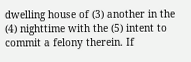dwelling house of (3) another in the (4) nighttime with the (5) intent to commit a felony therein. If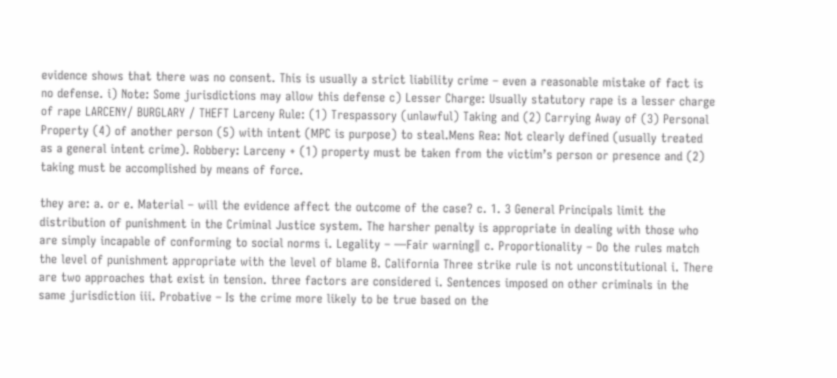evidence shows that there was no consent. This is usually a strict liability crime – even a reasonable mistake of fact is no defense. i) Note: Some jurisdictions may allow this defense c) Lesser Charge: Usually statutory rape is a lesser charge of rape LARCENY/ BURGLARY / THEFT Larceny Rule: (1) Trespassory (unlawful) Taking and (2) Carrying Away of (3) Personal Property (4) of another person (5) with intent (MPC is purpose) to steal.Mens Rea: Not clearly defined (usually treated as a general intent crime). Robbery: Larceny + (1) property must be taken from the victim’s person or presence and (2) taking must be accomplished by means of force.

they are: a. or e. Material – will the evidence affect the outcome of the case? c. 1. 3 General Principals limit the distribution of punishment in the Criminal Justice system. The harsher penalty is appropriate in dealing with those who are simply incapable of conforming to social norms i. Legality – ―Fair warning‖ c. Proportionality – Do the rules match the level of punishment appropriate with the level of blame B. California Three strike rule is not unconstitutional i. There are two approaches that exist in tension. three factors are considered i. Sentences imposed on other criminals in the same jurisdiction iii. Probative – Is the crime more likely to be true based on the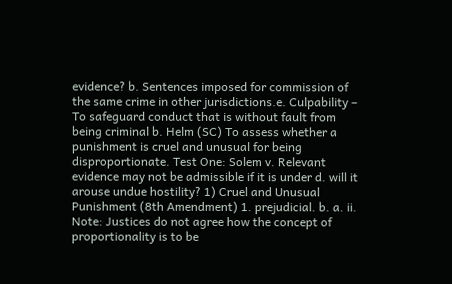evidence? b. Sentences imposed for commission of the same crime in other jurisdictions.e. Culpability – To safeguard conduct that is without fault from being criminal b. Helm (SC) To assess whether a punishment is cruel and unusual for being disproportionate. Test One: Solem v. Relevant evidence may not be admissible if it is under d. will it arouse undue hostility? 1) Cruel and Unusual Punishment (8th Amendment) 1. prejudicial. b. a. ii. Note: Justices do not agree how the concept of proportionality is to be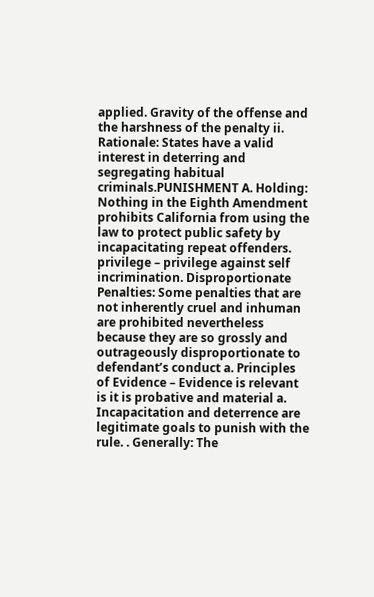applied. Gravity of the offense and the harshness of the penalty ii. Rationale: States have a valid interest in deterring and segregating habitual criminals.PUNISHMENT A. Holding: Nothing in the Eighth Amendment prohibits California from using the law to protect public safety by incapacitating repeat offenders. privilege – privilege against self incrimination. Disproportionate Penalties: Some penalties that are not inherently cruel and inhuman are prohibited nevertheless because they are so grossly and outrageously disproportionate to defendant’s conduct a. Principles of Evidence – Evidence is relevant is it is probative and material a. Incapacitation and deterrence are legitimate goals to punish with the rule. . Generally: The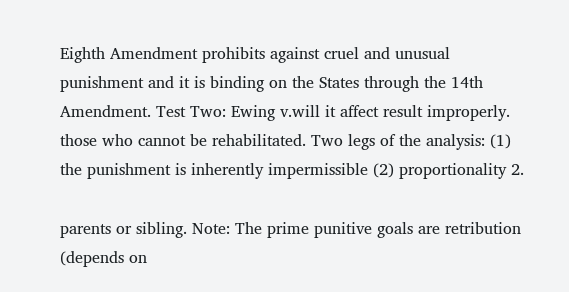Eighth Amendment prohibits against cruel and unusual punishment and it is binding on the States through the 14th Amendment. Test Two: Ewing v.will it affect result improperly. those who cannot be rehabilitated. Two legs of the analysis: (1) the punishment is inherently impermissible (2) proportionality 2.

parents or sibling. Note: The prime punitive goals are retribution (depends on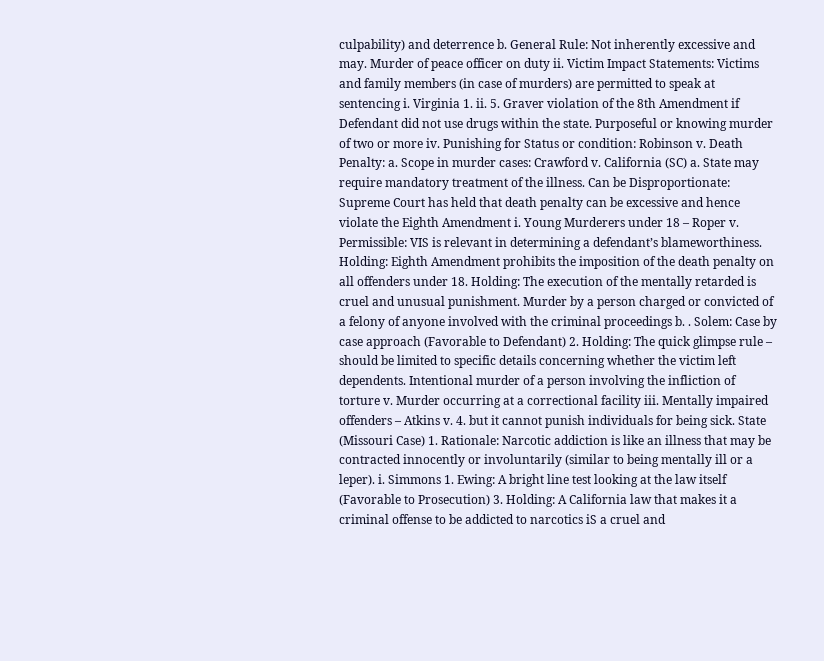culpability) and deterrence b. General Rule: Not inherently excessive and may. Murder of peace officer on duty ii. Victim Impact Statements: Victims and family members (in case of murders) are permitted to speak at sentencing i. Virginia 1. ii. 5. Graver violation of the 8th Amendment if Defendant did not use drugs within the state. Purposeful or knowing murder of two or more iv. Punishing for Status or condition: Robinson v. Death Penalty: a. Scope in murder cases: Crawford v. California (SC) a. State may require mandatory treatment of the illness. Can be Disproportionate: Supreme Court has held that death penalty can be excessive and hence violate the Eighth Amendment i. Young Murderers under 18 – Roper v. Permissible: VIS is relevant in determining a defendant’s blameworthiness. Holding: Eighth Amendment prohibits the imposition of the death penalty on all offenders under 18. Holding: The execution of the mentally retarded is cruel and unusual punishment. Murder by a person charged or convicted of a felony of anyone involved with the criminal proceedings b. . Solem: Case by case approach (Favorable to Defendant) 2. Holding: The quick glimpse rule – should be limited to specific details concerning whether the victim left dependents. Intentional murder of a person involving the infliction of torture v. Murder occurring at a correctional facility iii. Mentally impaired offenders – Atkins v. 4. but it cannot punish individuals for being sick. State (Missouri Case) 1. Rationale: Narcotic addiction is like an illness that may be contracted innocently or involuntarily (similar to being mentally ill or a leper). i. Simmons 1. Ewing: A bright line test looking at the law itself (Favorable to Prosecution) 3. Holding: A California law that makes it a criminal offense to be addicted to narcotics iS a cruel and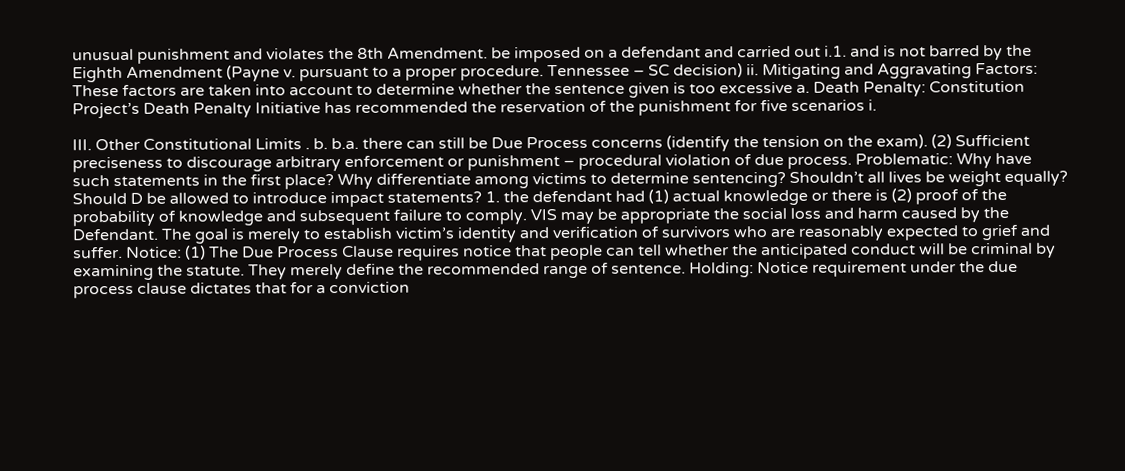unusual punishment and violates the 8th Amendment. be imposed on a defendant and carried out i.1. and is not barred by the Eighth Amendment (Payne v. pursuant to a proper procedure. Tennessee – SC decision) ii. Mitigating and Aggravating Factors: These factors are taken into account to determine whether the sentence given is too excessive a. Death Penalty: Constitution Project’s Death Penalty Initiative has recommended the reservation of the punishment for five scenarios i.

III. Other Constitutional Limits . b. b.a. there can still be Due Process concerns (identify the tension on the exam). (2) Sufficient preciseness to discourage arbitrary enforcement or punishment – procedural violation of due process. Problematic: Why have such statements in the first place? Why differentiate among victims to determine sentencing? Shouldn’t all lives be weight equally? Should D be allowed to introduce impact statements? 1. the defendant had (1) actual knowledge or there is (2) proof of the probability of knowledge and subsequent failure to comply. VIS may be appropriate the social loss and harm caused by the Defendant. The goal is merely to establish victim’s identity and verification of survivors who are reasonably expected to grief and suffer. Notice: (1) The Due Process Clause requires notice that people can tell whether the anticipated conduct will be criminal by examining the statute. They merely define the recommended range of sentence. Holding: Notice requirement under the due process clause dictates that for a conviction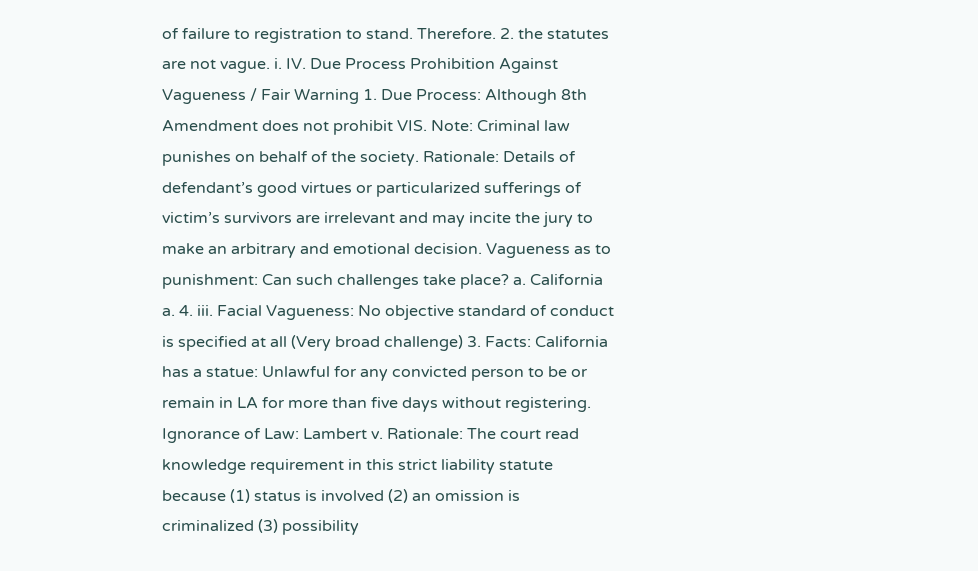of failure to registration to stand. Therefore. 2. the statutes are not vague. i. IV. Due Process Prohibition Against Vagueness / Fair Warning 1. Due Process: Although 8th Amendment does not prohibit VIS. Note: Criminal law punishes on behalf of the society. Rationale: Details of defendant’s good virtues or particularized sufferings of victim’s survivors are irrelevant and may incite the jury to make an arbitrary and emotional decision. Vagueness as to punishment: Can such challenges take place? a. California a. 4. iii. Facial Vagueness: No objective standard of conduct is specified at all (Very broad challenge) 3. Facts: California has a statue: Unlawful for any convicted person to be or remain in LA for more than five days without registering. Ignorance of Law: Lambert v. Rationale: The court read knowledge requirement in this strict liability statute because (1) status is involved (2) an omission is criminalized (3) possibility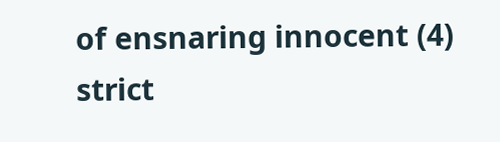of ensnaring innocent (4) strict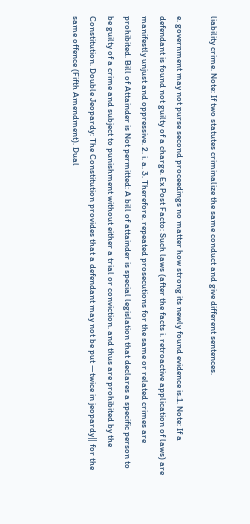liability crime. Note: If two statutes criminalize the same conduct and give different sentences.

e. government may not purse second proceedings no matter how strong its newly found evidence is.1. Note: If a defendant is found not guilty of a charge. Ex Post Facto: Such laws (after the facts i. retroactive application of laws) are manifestly unjust and oppressive. 2. i. a. 3. Therefore. repeated prosecutions for the same or related crimes are prohibited. Bill of Attainder is Not permitted: A bill of attainder is special legislation that declares a specific person to be guilty of a crime and subject to punishment without either a trial or conviction. and thus are prohibited by the Constitution. Double Jeopardy: The Constitution provides that a defendant may not be put ―twice in jeopardy‖ for the same offence (Fifth Amendment). Dual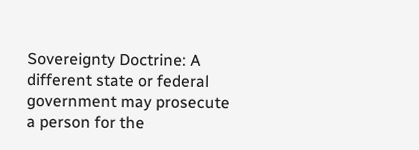Sovereignty Doctrine: A different state or federal government may prosecute a person for the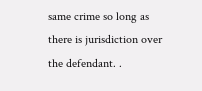same crime so long as there is jurisdiction over the defendant. .